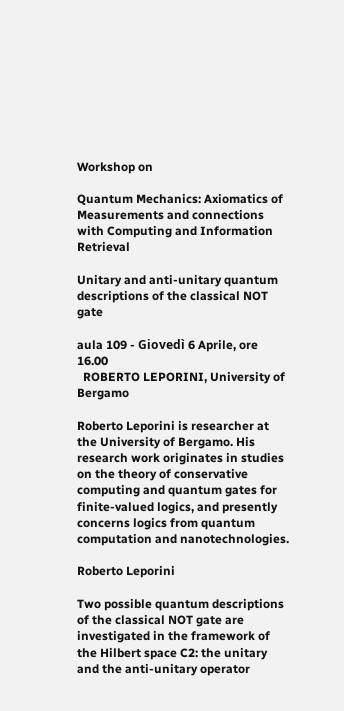Workshop on

Quantum Mechanics: Axiomatics of Measurements and connections with Computing and Information Retrieval

Unitary and anti-unitary quantum descriptions of the classical NOT gate

aula 109 - Giovedì 6 Aprile, ore 16.00
  ROBERTO LEPORINI, University of Bergamo

Roberto Leporini is researcher at the University of Bergamo. His research work originates in studies on the theory of conservative computing and quantum gates for finite-valued logics, and presently concerns logics from quantum computation and nanotechnologies.

Roberto Leporini

Two possible quantum descriptions of the classical NOT gate are investigated in the framework of the Hilbert space C2: the unitary and the anti-unitary operator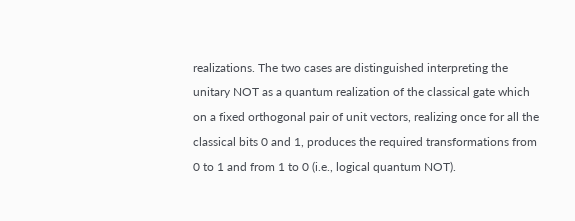realizations. The two cases are distinguished interpreting the unitary NOT as a quantum realization of the classical gate which on a fixed orthogonal pair of unit vectors, realizing once for all the classical bits 0 and 1, produces the required transformations from 0 to 1 and from 1 to 0 (i.e., logical quantum NOT).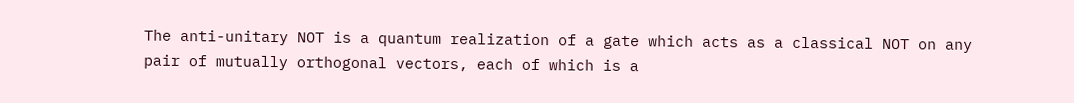The anti-unitary NOT is a quantum realization of a gate which acts as a classical NOT on any pair of mutually orthogonal vectors, each of which is a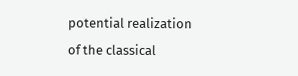potential realization of the classical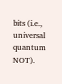bits (i.e., universal quantum NOT).